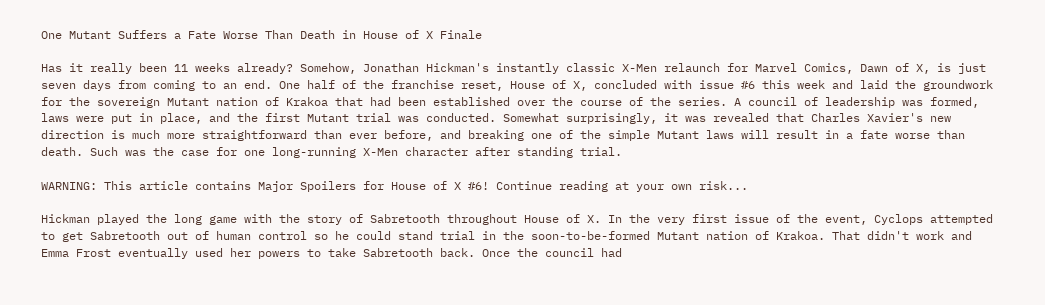One Mutant Suffers a Fate Worse Than Death in House of X Finale

Has it really been 11 weeks already? Somehow, Jonathan Hickman's instantly classic X-Men relaunch for Marvel Comics, Dawn of X, is just seven days from coming to an end. One half of the franchise reset, House of X, concluded with issue #6 this week and laid the groundwork for the sovereign Mutant nation of Krakoa that had been established over the course of the series. A council of leadership was formed, laws were put in place, and the first Mutant trial was conducted. Somewhat surprisingly, it was revealed that Charles Xavier's new direction is much more straightforward than ever before, and breaking one of the simple Mutant laws will result in a fate worse than death. Such was the case for one long-running X-Men character after standing trial.

WARNING: This article contains Major Spoilers for House of X #6! Continue reading at your own risk...

Hickman played the long game with the story of Sabretooth throughout House of X. In the very first issue of the event, Cyclops attempted to get Sabretooth out of human control so he could stand trial in the soon-to-be-formed Mutant nation of Krakoa. That didn't work and Emma Frost eventually used her powers to take Sabretooth back. Once the council had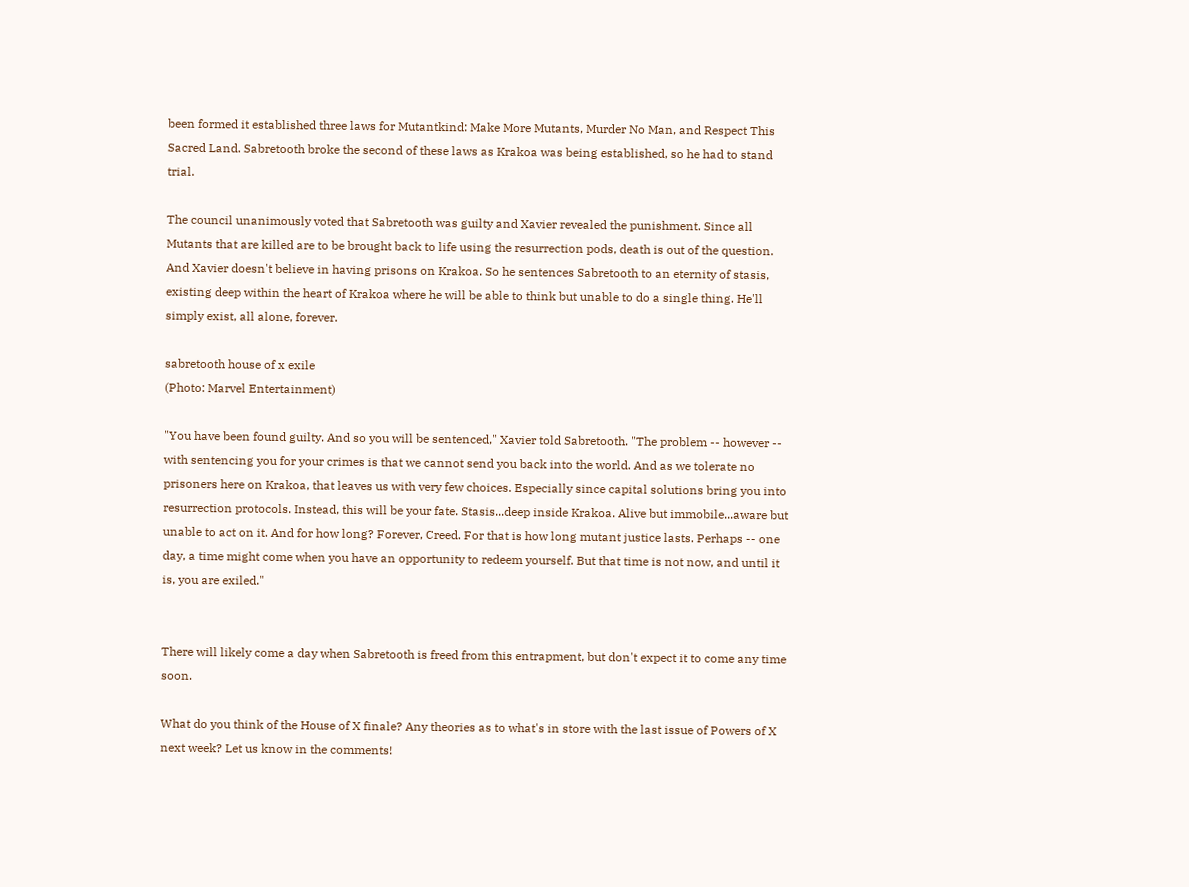been formed it established three laws for Mutantkind: Make More Mutants, Murder No Man, and Respect This Sacred Land. Sabretooth broke the second of these laws as Krakoa was being established, so he had to stand trial.

The council unanimously voted that Sabretooth was guilty and Xavier revealed the punishment. Since all Mutants that are killed are to be brought back to life using the resurrection pods, death is out of the question. And Xavier doesn't believe in having prisons on Krakoa. So he sentences Sabretooth to an eternity of stasis, existing deep within the heart of Krakoa where he will be able to think but unable to do a single thing. He'll simply exist, all alone, forever.

sabretooth house of x exile
(Photo: Marvel Entertainment)

"You have been found guilty. And so you will be sentenced," Xavier told Sabretooth. "The problem -- however -- with sentencing you for your crimes is that we cannot send you back into the world. And as we tolerate no prisoners here on Krakoa, that leaves us with very few choices. Especially since capital solutions bring you into resurrection protocols. Instead, this will be your fate. Stasis...deep inside Krakoa. Alive but immobile...aware but unable to act on it. And for how long? Forever, Creed. For that is how long mutant justice lasts. Perhaps -- one day, a time might come when you have an opportunity to redeem yourself. But that time is not now, and until it is, you are exiled."


There will likely come a day when Sabretooth is freed from this entrapment, but don't expect it to come any time soon.

What do you think of the House of X finale? Any theories as to what's in store with the last issue of Powers of X next week? Let us know in the comments!